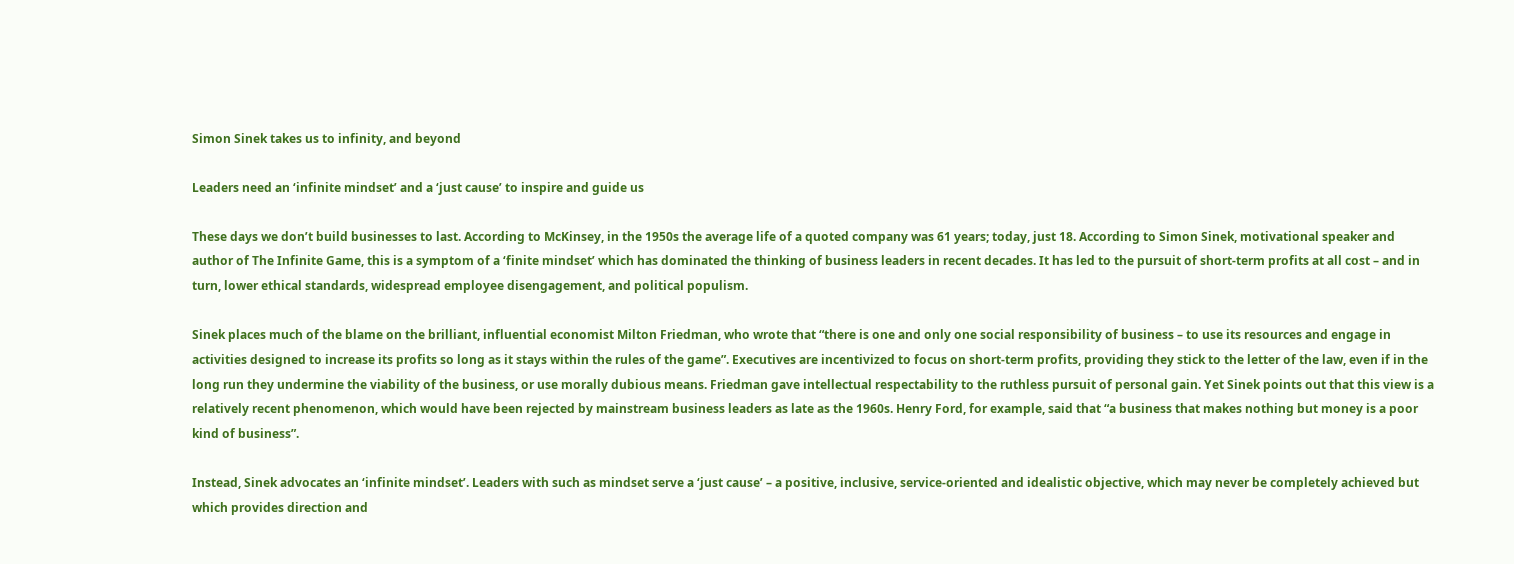Simon Sinek takes us to infinity, and beyond

Leaders need an ‘infinite mindset’ and a ‘just cause’ to inspire and guide us

These days we don’t build businesses to last. According to McKinsey, in the 1950s the average life of a quoted company was 61 years; today, just 18. According to Simon Sinek, motivational speaker and author of The Infinite Game, this is a symptom of a ‘finite mindset’ which has dominated the thinking of business leaders in recent decades. It has led to the pursuit of short-term profits at all cost – and in turn, lower ethical standards, widespread employee disengagement, and political populism.

Sinek places much of the blame on the brilliant, influential economist Milton Friedman, who wrote that “there is one and only one social responsibility of business – to use its resources and engage in activities designed to increase its profits so long as it stays within the rules of the game”. Executives are incentivized to focus on short-term profits, providing they stick to the letter of the law, even if in the long run they undermine the viability of the business, or use morally dubious means. Friedman gave intellectual respectability to the ruthless pursuit of personal gain. Yet Sinek points out that this view is a relatively recent phenomenon, which would have been rejected by mainstream business leaders as late as the 1960s. Henry Ford, for example, said that “a business that makes nothing but money is a poor kind of business”.

Instead, Sinek advocates an ‘infinite mindset’. Leaders with such as mindset serve a ‘just cause’ – a positive, inclusive, service-oriented and idealistic objective, which may never be completely achieved but which provides direction and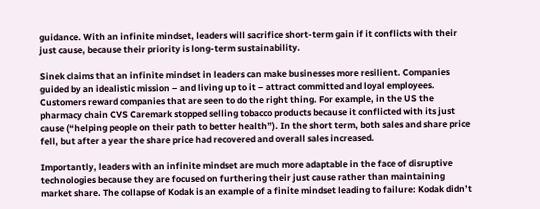guidance. With an infinite mindset, leaders will sacrifice short-term gain if it conflicts with their just cause, because their priority is long-term sustainability.

Sinek claims that an infinite mindset in leaders can make businesses more resilient. Companies guided by an idealistic mission – and living up to it – attract committed and loyal employees. Customers reward companies that are seen to do the right thing. For example, in the US the pharmacy chain CVS Caremark stopped selling tobacco products because it conflicted with its just cause (“helping people on their path to better health”). In the short term, both sales and share price fell, but after a year the share price had recovered and overall sales increased.

Importantly, leaders with an infinite mindset are much more adaptable in the face of disruptive technologies because they are focused on furthering their just cause rather than maintaining market share. The collapse of Kodak is an example of a finite mindset leading to failure: Kodak didn’t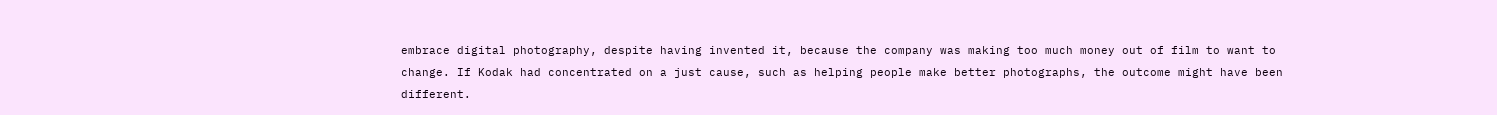embrace digital photography, despite having invented it, because the company was making too much money out of film to want to change. If Kodak had concentrated on a just cause, such as helping people make better photographs, the outcome might have been different.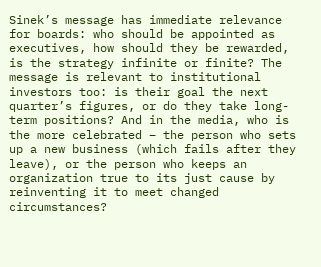Sinek’s message has immediate relevance for boards: who should be appointed as executives, how should they be rewarded, is the strategy infinite or finite? The message is relevant to institutional investors too: is their goal the next quarter’s figures, or do they take long-term positions? And in the media, who is the more celebrated – the person who sets up a new business (which fails after they leave), or the person who keeps an organization true to its just cause by reinventing it to meet changed circumstances?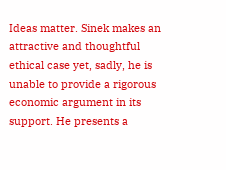Ideas matter. Sinek makes an attractive and thoughtful ethical case yet, sadly, he is unable to provide a rigorous economic argument in its support. He presents a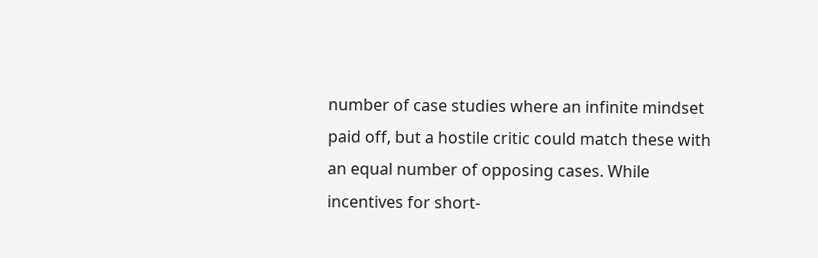number of case studies where an infinite mindset paid off, but a hostile critic could match these with an equal number of opposing cases. While incentives for short-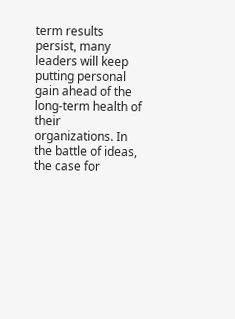term results persist, many leaders will keep putting personal gain ahead of the long-term health of their organizations. In the battle of ideas, the case for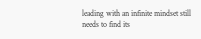leading with an infinite mindset still needs to find its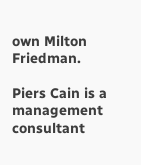own Milton Friedman.

Piers Cain is a management consultant